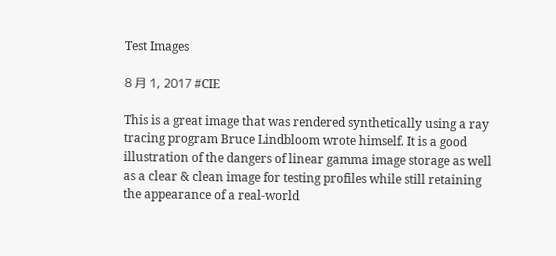Test Images

8 月 1, 2017 #CIE

This is a great image that was rendered synthetically using a ray tracing program Bruce Lindbloom wrote himself. It is a good illustration of the dangers of linear gamma image storage as well as a clear & clean image for testing profiles while still retaining the appearance of a real-world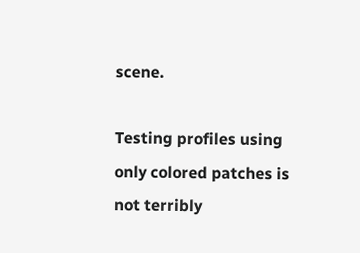scene.

Testing profiles using only colored patches is not terribly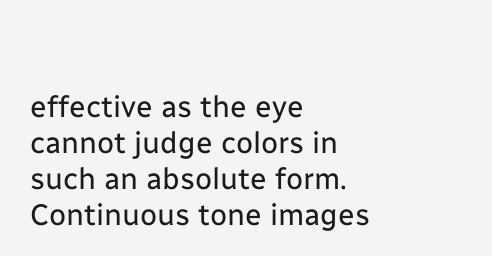effective as the eye cannot judge colors in such an absolute form. Continuous tone images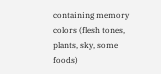containing memory colors (flesh tones, plants, sky, some foods)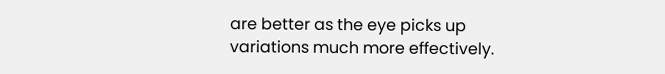are better as the eye picks up variations much more effectively.